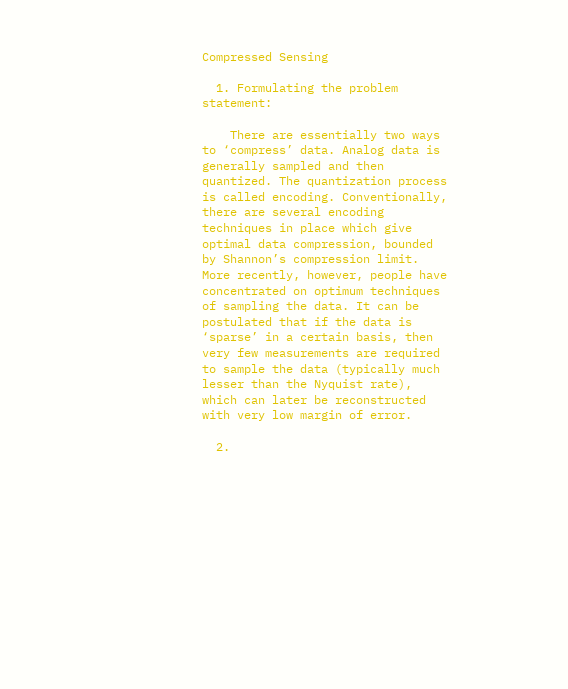Compressed Sensing

  1. Formulating the problem statement:

    There are essentially two ways to ‘compress’ data. Analog data is generally sampled and then quantized. The quantization process is called encoding. Conventionally, there are several encoding techniques in place which give optimal data compression, bounded by Shannon’s compression limit. More recently, however, people have concentrated on optimum techniques of sampling the data. It can be postulated that if the data is ‘sparse’ in a certain basis, then very few measurements are required to sample the data (typically much lesser than the Nyquist rate), which can later be reconstructed with very low margin of error.

  2.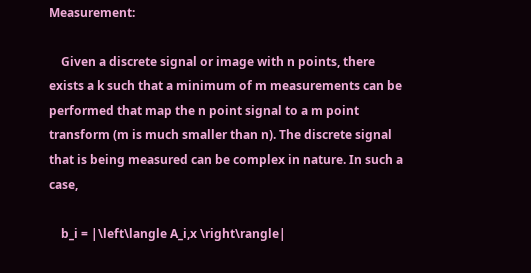Measurement:

    Given a discrete signal or image with n points, there exists a k such that a minimum of m measurements can be performed that map the n point signal to a m point transform (m is much smaller than n). The discrete signal that is being measured can be complex in nature. In such a case,

    b_i = |\left\langle A_i,x \right\rangle|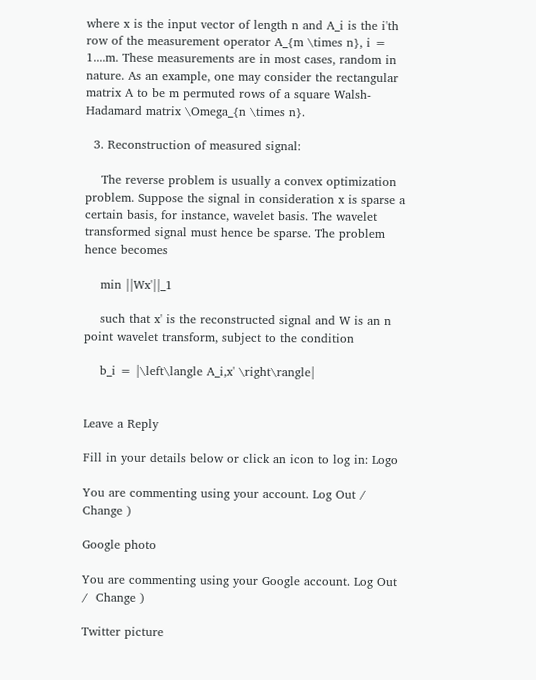where x is the input vector of length n and A_i is the i'th row of the measurement operator A_{m \times n}, i = 1....m. These measurements are in most cases, random in nature. As an example, one may consider the rectangular matrix A to be m permuted rows of a square Walsh-Hadamard matrix \Omega_{n \times n}.

  3. Reconstruction of measured signal:

    The reverse problem is usually a convex optimization problem. Suppose the signal in consideration x is sparse a certain basis, for instance, wavelet basis. The wavelet transformed signal must hence be sparse. The problem hence becomes

    min ||Wx'||_1

    such that x' is the reconstructed signal and W is an n point wavelet transform, subject to the condition

    b_i = |\left\langle A_i,x' \right\rangle|


Leave a Reply

Fill in your details below or click an icon to log in: Logo

You are commenting using your account. Log Out /  Change )

Google photo

You are commenting using your Google account. Log Out /  Change )

Twitter picture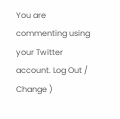You are commenting using your Twitter account. Log Out /  Change )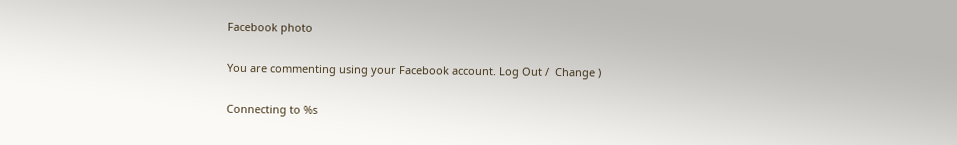Facebook photo

You are commenting using your Facebook account. Log Out /  Change )

Connecting to %s